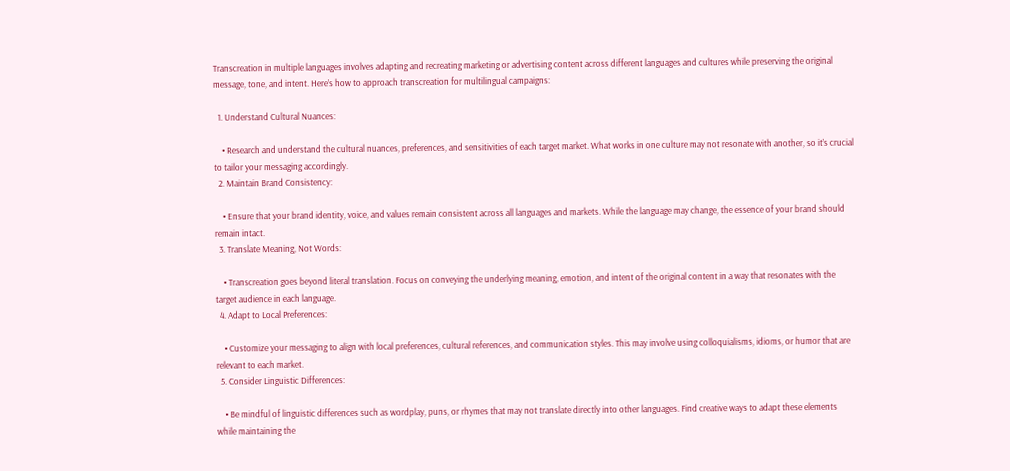Transcreation in multiple languages involves adapting and recreating marketing or advertising content across different languages and cultures while preserving the original message, tone, and intent. Here’s how to approach transcreation for multilingual campaigns:

  1. Understand Cultural Nuances:

    • Research and understand the cultural nuances, preferences, and sensitivities of each target market. What works in one culture may not resonate with another, so it’s crucial to tailor your messaging accordingly.
  2. Maintain Brand Consistency:

    • Ensure that your brand identity, voice, and values remain consistent across all languages and markets. While the language may change, the essence of your brand should remain intact.
  3. Translate Meaning, Not Words:

    • Transcreation goes beyond literal translation. Focus on conveying the underlying meaning, emotion, and intent of the original content in a way that resonates with the target audience in each language.
  4. Adapt to Local Preferences:

    • Customize your messaging to align with local preferences, cultural references, and communication styles. This may involve using colloquialisms, idioms, or humor that are relevant to each market.
  5. Consider Linguistic Differences:

    • Be mindful of linguistic differences such as wordplay, puns, or rhymes that may not translate directly into other languages. Find creative ways to adapt these elements while maintaining the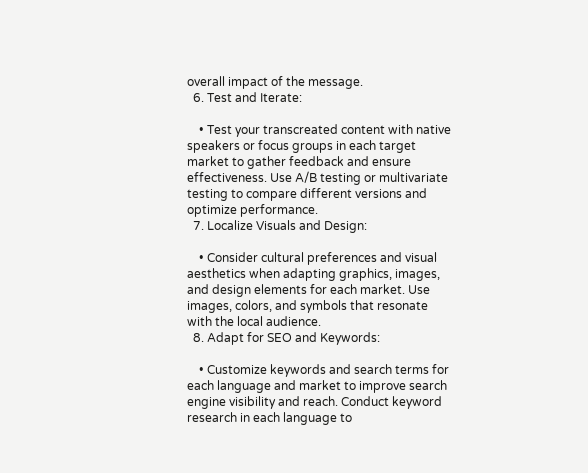overall impact of the message.
  6. Test and Iterate:

    • Test your transcreated content with native speakers or focus groups in each target market to gather feedback and ensure effectiveness. Use A/B testing or multivariate testing to compare different versions and optimize performance.
  7. Localize Visuals and Design:

    • Consider cultural preferences and visual aesthetics when adapting graphics, images, and design elements for each market. Use images, colors, and symbols that resonate with the local audience.
  8. Adapt for SEO and Keywords:

    • Customize keywords and search terms for each language and market to improve search engine visibility and reach. Conduct keyword research in each language to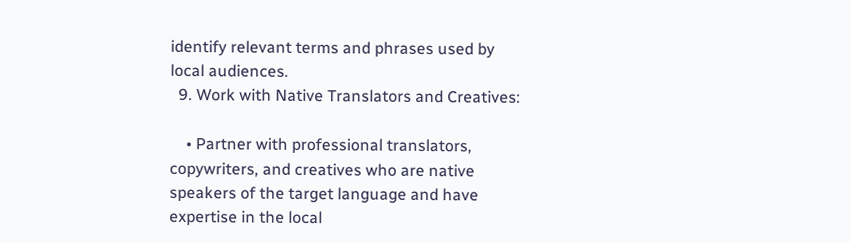identify relevant terms and phrases used by local audiences.
  9. Work with Native Translators and Creatives:

    • Partner with professional translators, copywriters, and creatives who are native speakers of the target language and have expertise in the local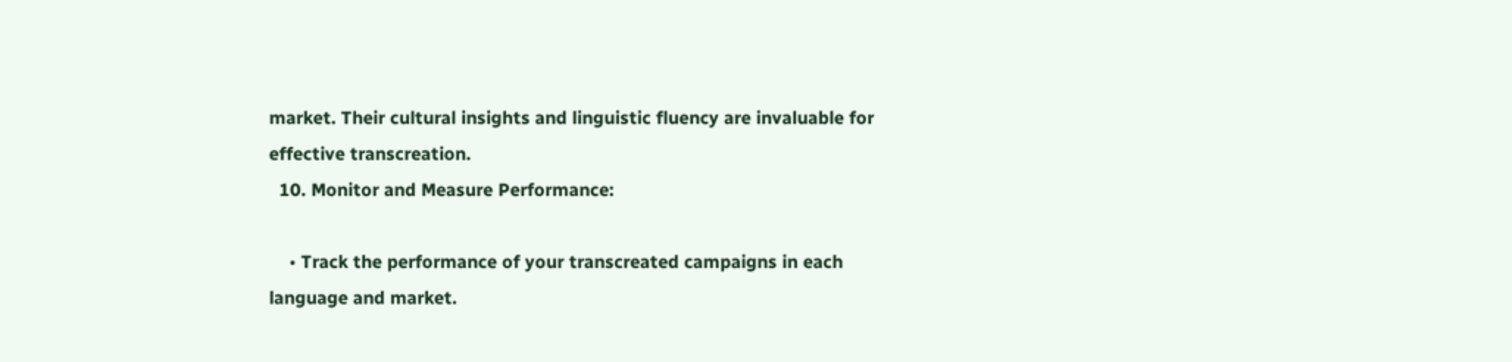market. Their cultural insights and linguistic fluency are invaluable for effective transcreation.
  10. Monitor and Measure Performance:

    • Track the performance of your transcreated campaigns in each language and market.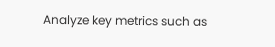Analyze key metrics such as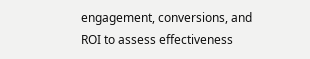engagement, conversions, and ROI to assess effectiveness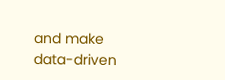and make data-driven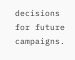decisions for future campaigns.